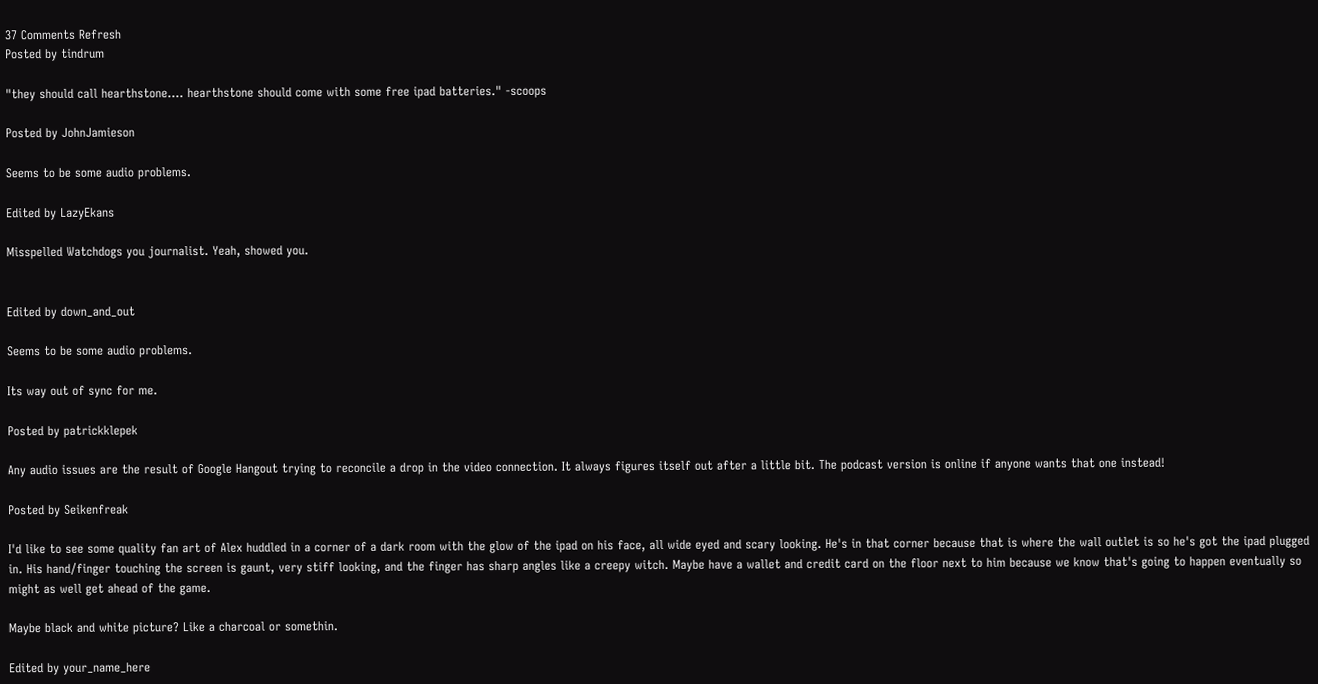37 Comments Refresh
Posted by tindrum

"they should call hearthstone.... hearthstone should come with some free ipad batteries." -scoops

Posted by JohnJamieson

Seems to be some audio problems.

Edited by LazyEkans

Misspelled Watchdogs you journalist. Yeah, showed you.


Edited by down_and_out

Seems to be some audio problems.

Its way out of sync for me.

Posted by patrickklepek

Any audio issues are the result of Google Hangout trying to reconcile a drop in the video connection. It always figures itself out after a little bit. The podcast version is online if anyone wants that one instead!

Posted by Seikenfreak

I'd like to see some quality fan art of Alex huddled in a corner of a dark room with the glow of the ipad on his face, all wide eyed and scary looking. He's in that corner because that is where the wall outlet is so he's got the ipad plugged in. His hand/finger touching the screen is gaunt, very stiff looking, and the finger has sharp angles like a creepy witch. Maybe have a wallet and credit card on the floor next to him because we know that's going to happen eventually so might as well get ahead of the game.

Maybe black and white picture? Like a charcoal or somethin.

Edited by your_name_here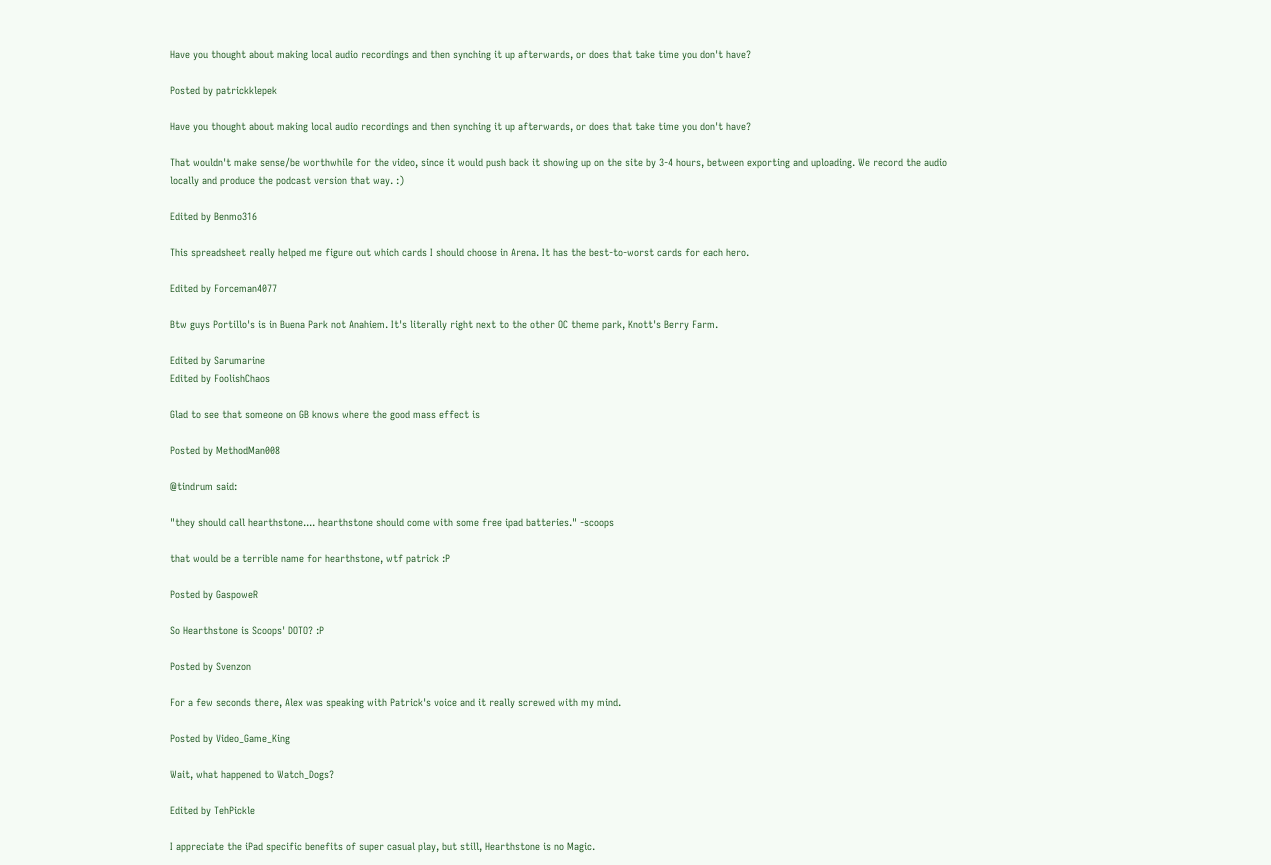Have you thought about making local audio recordings and then synching it up afterwards, or does that take time you don't have?

Posted by patrickklepek

Have you thought about making local audio recordings and then synching it up afterwards, or does that take time you don't have?

That wouldn't make sense/be worthwhile for the video, since it would push back it showing up on the site by 3-4 hours, between exporting and uploading. We record the audio locally and produce the podcast version that way. :)

Edited by Benmo316

This spreadsheet really helped me figure out which cards I should choose in Arena. It has the best-to-worst cards for each hero.

Edited by Forceman4077

Btw guys Portillo's is in Buena Park not Anahiem. It's literally right next to the other OC theme park, Knott's Berry Farm.

Edited by Sarumarine
Edited by FoolishChaos

Glad to see that someone on GB knows where the good mass effect is

Posted by MethodMan008

@tindrum said:

"they should call hearthstone.... hearthstone should come with some free ipad batteries." -scoops

that would be a terrible name for hearthstone, wtf patrick :P

Posted by GaspoweR

So Hearthstone is Scoops' DOTO? :P

Posted by Svenzon

For a few seconds there, Alex was speaking with Patrick's voice and it really screwed with my mind.

Posted by Video_Game_King

Wait, what happened to Watch_Dogs?

Edited by TehPickle

I appreciate the iPad specific benefits of super casual play, but still, Hearthstone is no Magic.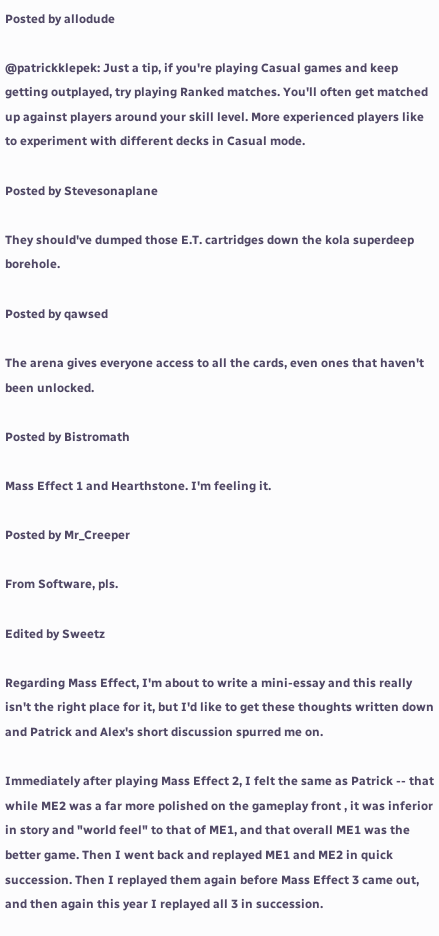Posted by allodude

@patrickklepek: Just a tip, if you're playing Casual games and keep getting outplayed, try playing Ranked matches. You'll often get matched up against players around your skill level. More experienced players like to experiment with different decks in Casual mode.

Posted by Stevesonaplane

They should've dumped those E.T. cartridges down the kola superdeep borehole.

Posted by qawsed

The arena gives everyone access to all the cards, even ones that haven't been unlocked.

Posted by Bistromath

Mass Effect 1 and Hearthstone. I'm feeling it.

Posted by Mr_Creeper

From Software, pls.

Edited by Sweetz

Regarding Mass Effect, I'm about to write a mini-essay and this really isn't the right place for it, but I'd like to get these thoughts written down and Patrick and Alex's short discussion spurred me on.

Immediately after playing Mass Effect 2, I felt the same as Patrick -- that while ME2 was a far more polished on the gameplay front , it was inferior in story and "world feel" to that of ME1, and that overall ME1 was the better game. Then I went back and replayed ME1 and ME2 in quick succession. Then I replayed them again before Mass Effect 3 came out, and then again this year I replayed all 3 in succession.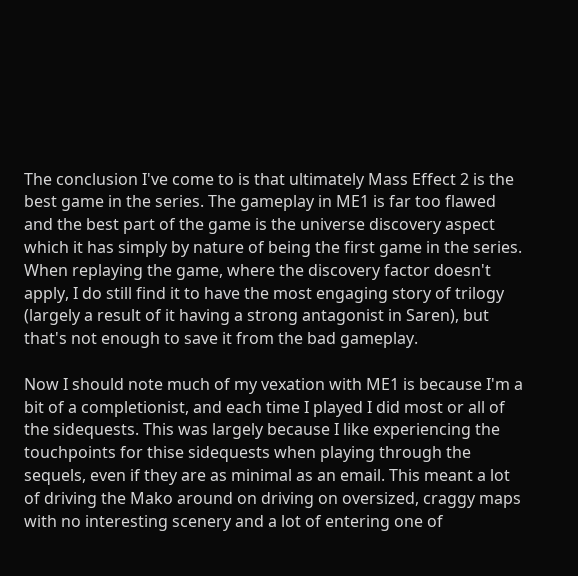The conclusion I've come to is that ultimately Mass Effect 2 is the best game in the series. The gameplay in ME1 is far too flawed and the best part of the game is the universe discovery aspect which it has simply by nature of being the first game in the series. When replaying the game, where the discovery factor doesn't apply, I do still find it to have the most engaging story of trilogy (largely a result of it having a strong antagonist in Saren), but that's not enough to save it from the bad gameplay.

Now I should note much of my vexation with ME1 is because I'm a bit of a completionist, and each time I played I did most or all of the sidequests. This was largely because I like experiencing the touchpoints for thise sidequests when playing through the sequels, even if they are as minimal as an email. This meant a lot of driving the Mako around on driving on oversized, craggy maps with no interesting scenery and a lot of entering one of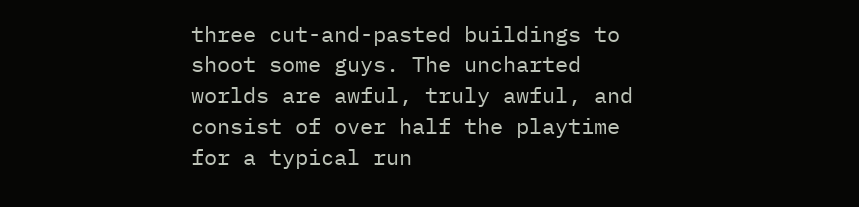three cut-and-pasted buildings to shoot some guys. The uncharted worlds are awful, truly awful, and consist of over half the playtime for a typical run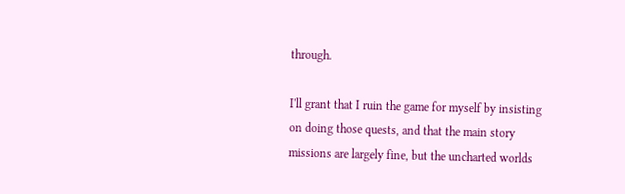through.

I'll grant that I ruin the game for myself by insisting on doing those quests, and that the main story missions are largely fine, but the uncharted worlds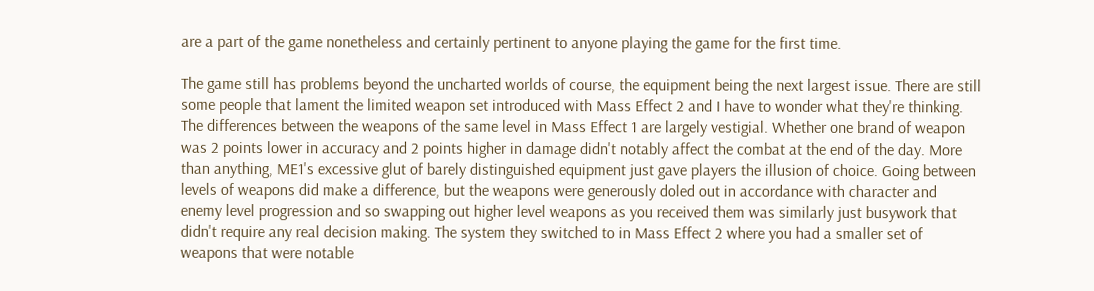are a part of the game nonetheless and certainly pertinent to anyone playing the game for the first time.

The game still has problems beyond the uncharted worlds of course, the equipment being the next largest issue. There are still some people that lament the limited weapon set introduced with Mass Effect 2 and I have to wonder what they're thinking. The differences between the weapons of the same level in Mass Effect 1 are largely vestigial. Whether one brand of weapon was 2 points lower in accuracy and 2 points higher in damage didn't notably affect the combat at the end of the day. More than anything, ME1's excessive glut of barely distinguished equipment just gave players the illusion of choice. Going between levels of weapons did make a difference, but the weapons were generously doled out in accordance with character and enemy level progression and so swapping out higher level weapons as you received them was similarly just busywork that didn't require any real decision making. The system they switched to in Mass Effect 2 where you had a smaller set of weapons that were notable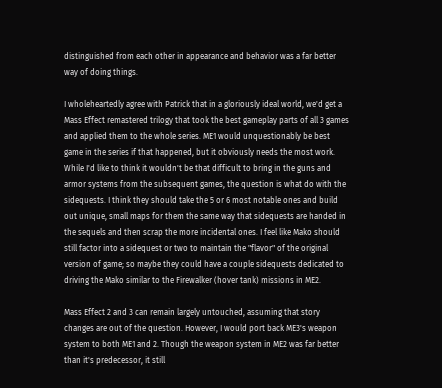distinguished from each other in appearance and behavior was a far better way of doing things.

I wholeheartedly agree with Patrick that in a gloriously ideal world, we'd get a Mass Effect remastered trilogy that took the best gameplay parts of all 3 games and applied them to the whole series. ME1 would unquestionably be best game in the series if that happened, but it obviously needs the most work. While I'd like to think it wouldn't be that difficult to bring in the guns and armor systems from the subsequent games, the question is what do with the sidequests. I think they should take the 5 or 6 most notable ones and build out unique, small maps for them the same way that sidequests are handed in the sequels and then scrap the more incidental ones. I feel like Mako should still factor into a sidequest or two to maintain the "flavor" of the original version of game; so maybe they could have a couple sidequests dedicated to driving the Mako similar to the Firewalker (hover tank) missions in ME2.

Mass Effect 2 and 3 can remain largely untouched, assuming that story changes are out of the question. However, I would port back ME3's weapon system to both ME1 and 2. Though the weapon system in ME2 was far better than it's predecessor, it still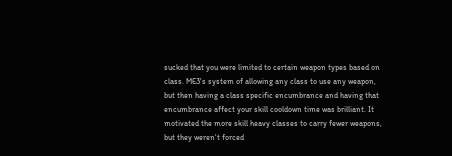sucked that you were limited to certain weapon types based on class. ME3's system of allowing any class to use any weapon, but then having a class specific encumbrance and having that encumbrance affect your skill cooldown time was brilliant. It motivated the more skill heavy classes to carry fewer weapons, but they weren't forced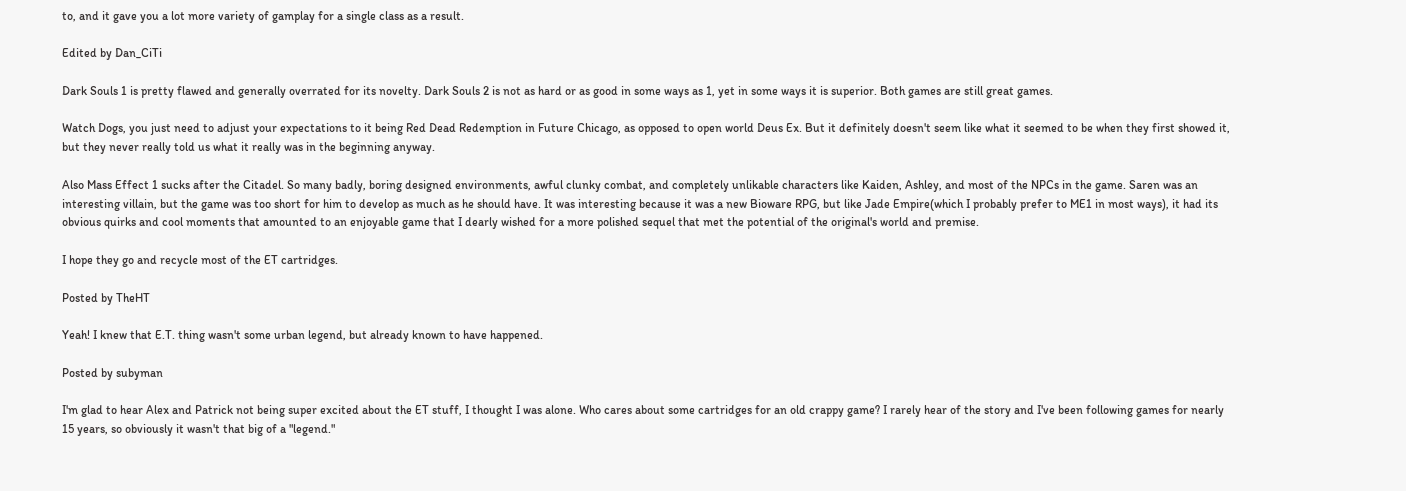to, and it gave you a lot more variety of gamplay for a single class as a result.

Edited by Dan_CiTi

Dark Souls 1 is pretty flawed and generally overrated for its novelty. Dark Souls 2 is not as hard or as good in some ways as 1, yet in some ways it is superior. Both games are still great games.

Watch Dogs, you just need to adjust your expectations to it being Red Dead Redemption in Future Chicago, as opposed to open world Deus Ex. But it definitely doesn't seem like what it seemed to be when they first showed it, but they never really told us what it really was in the beginning anyway.

Also Mass Effect 1 sucks after the Citadel. So many badly, boring designed environments, awful clunky combat, and completely unlikable characters like Kaiden, Ashley, and most of the NPCs in the game. Saren was an interesting villain, but the game was too short for him to develop as much as he should have. It was interesting because it was a new Bioware RPG, but like Jade Empire(which I probably prefer to ME1 in most ways), it had its obvious quirks and cool moments that amounted to an enjoyable game that I dearly wished for a more polished sequel that met the potential of the original's world and premise.

I hope they go and recycle most of the ET cartridges.

Posted by TheHT

Yeah! I knew that E.T. thing wasn't some urban legend, but already known to have happened.

Posted by subyman

I'm glad to hear Alex and Patrick not being super excited about the ET stuff, I thought I was alone. Who cares about some cartridges for an old crappy game? I rarely hear of the story and I've been following games for nearly 15 years, so obviously it wasn't that big of a "legend."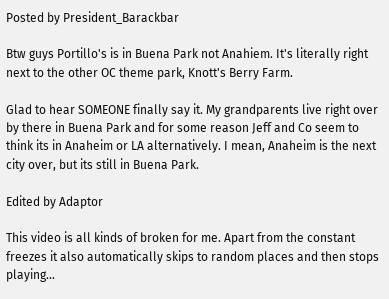Posted by President_Barackbar

Btw guys Portillo's is in Buena Park not Anahiem. It's literally right next to the other OC theme park, Knott's Berry Farm.

Glad to hear SOMEONE finally say it. My grandparents live right over by there in Buena Park and for some reason Jeff and Co seem to think its in Anaheim or LA alternatively. I mean, Anaheim is the next city over, but its still in Buena Park.

Edited by Adaptor

This video is all kinds of broken for me. Apart from the constant freezes it also automatically skips to random places and then stops playing...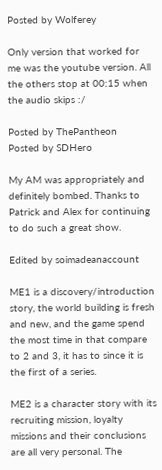Posted by Wolferey

Only version that worked for me was the youtube version. All the others stop at 00:15 when the audio skips :/

Posted by ThePantheon
Posted by SDHero

My AM was appropriately and definitely bombed. Thanks to Patrick and Alex for continuing to do such a great show.

Edited by soimadeanaccount

ME1 is a discovery/introduction story, the world building is fresh and new, and the game spend the most time in that compare to 2 and 3, it has to since it is the first of a series.

ME2 is a character story with its recruiting mission, loyalty missions and their conclusions are all very personal. The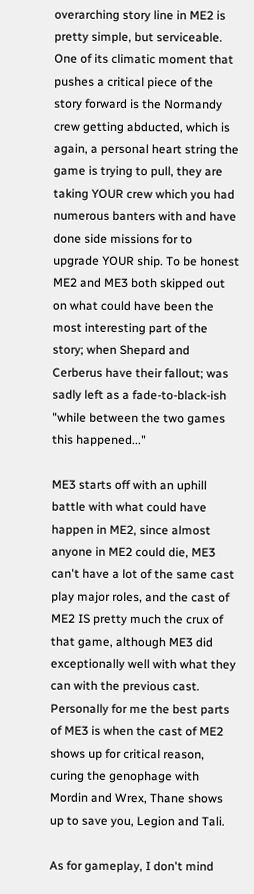overarching story line in ME2 is pretty simple, but serviceable. One of its climatic moment that pushes a critical piece of the story forward is the Normandy crew getting abducted, which is again, a personal heart string the game is trying to pull, they are taking YOUR crew which you had numerous banters with and have done side missions for to upgrade YOUR ship. To be honest ME2 and ME3 both skipped out on what could have been the most interesting part of the story; when Shepard and Cerberus have their fallout; was sadly left as a fade-to-black-ish "while between the two games this happened..."

ME3 starts off with an uphill battle with what could have happen in ME2, since almost anyone in ME2 could die, ME3 can't have a lot of the same cast play major roles, and the cast of ME2 IS pretty much the crux of that game, although ME3 did exceptionally well with what they can with the previous cast. Personally for me the best parts of ME3 is when the cast of ME2 shows up for critical reason, curing the genophage with Mordin and Wrex, Thane shows up to save you, Legion and Tali.

As for gameplay, I don't mind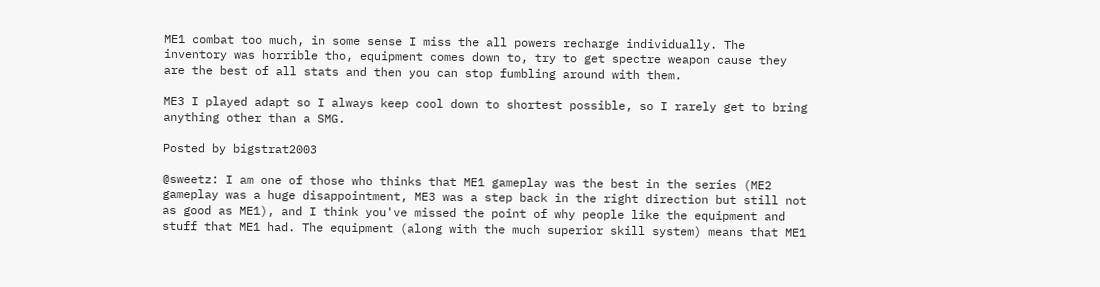ME1 combat too much, in some sense I miss the all powers recharge individually. The inventory was horrible tho, equipment comes down to, try to get spectre weapon cause they are the best of all stats and then you can stop fumbling around with them.

ME3 I played adapt so I always keep cool down to shortest possible, so I rarely get to bring anything other than a SMG.

Posted by bigstrat2003

@sweetz: I am one of those who thinks that ME1 gameplay was the best in the series (ME2 gameplay was a huge disappointment, ME3 was a step back in the right direction but still not as good as ME1), and I think you've missed the point of why people like the equipment and stuff that ME1 had. The equipment (along with the much superior skill system) means that ME1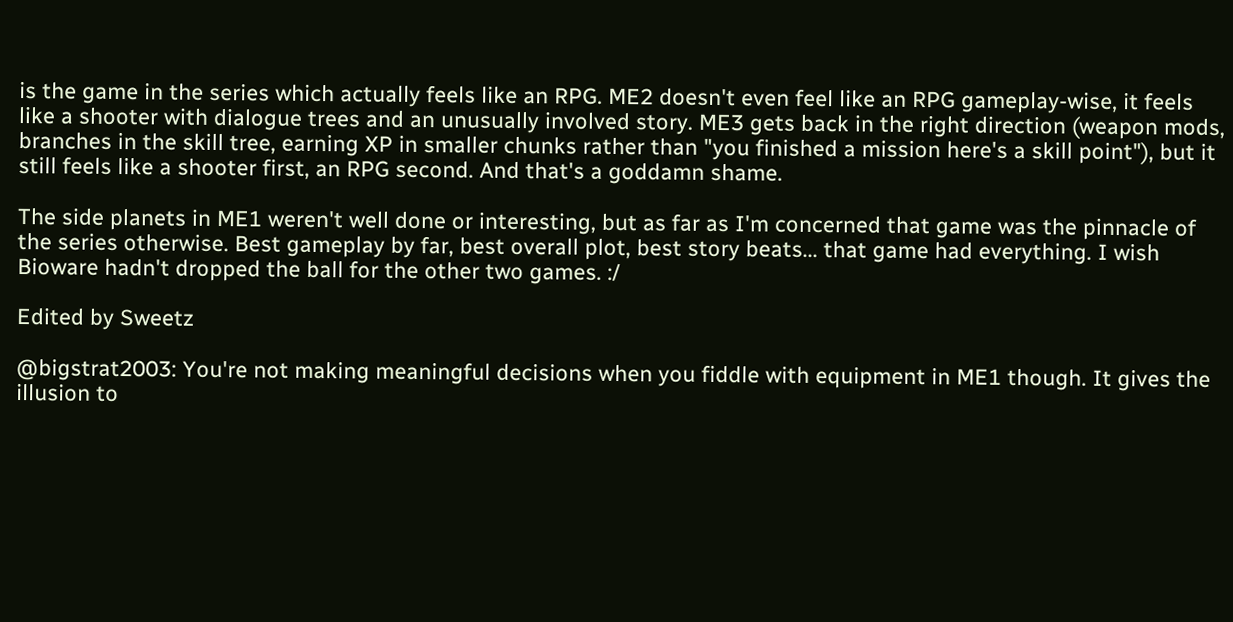is the game in the series which actually feels like an RPG. ME2 doesn't even feel like an RPG gameplay-wise, it feels like a shooter with dialogue trees and an unusually involved story. ME3 gets back in the right direction (weapon mods, branches in the skill tree, earning XP in smaller chunks rather than "you finished a mission here's a skill point"), but it still feels like a shooter first, an RPG second. And that's a goddamn shame.

The side planets in ME1 weren't well done or interesting, but as far as I'm concerned that game was the pinnacle of the series otherwise. Best gameplay by far, best overall plot, best story beats... that game had everything. I wish Bioware hadn't dropped the ball for the other two games. :/

Edited by Sweetz

@bigstrat2003: You're not making meaningful decisions when you fiddle with equipment in ME1 though. It gives the illusion to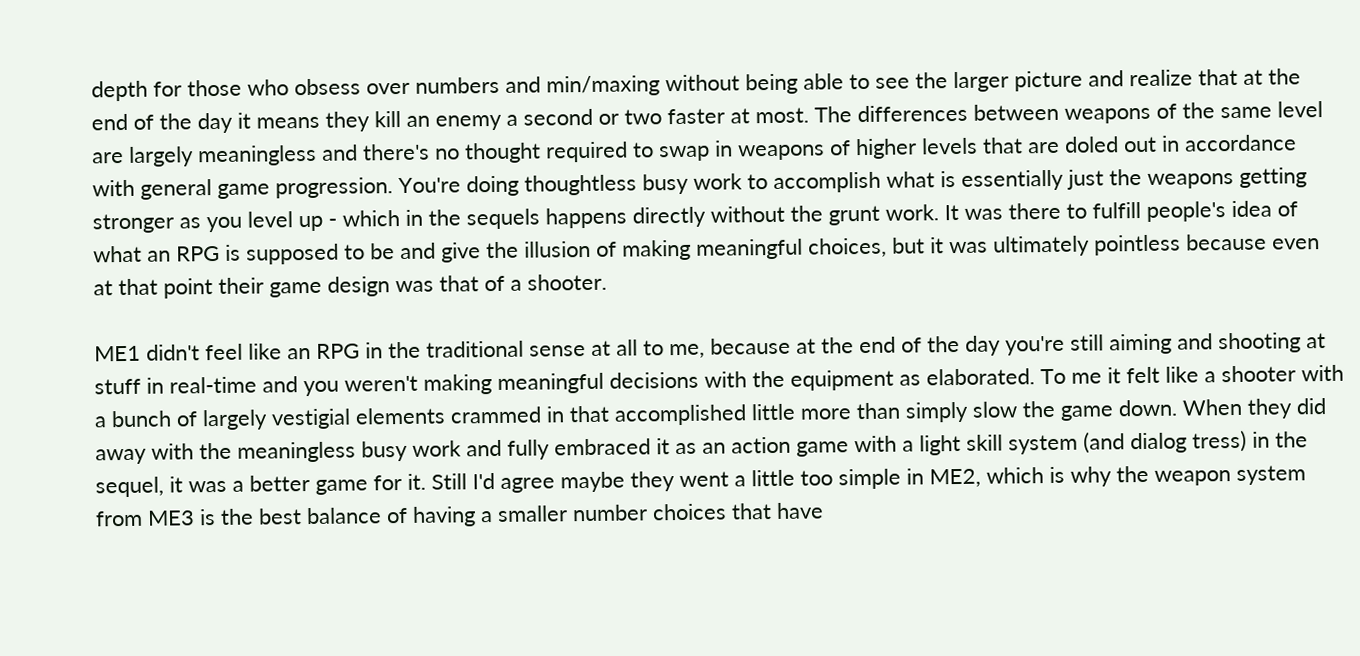depth for those who obsess over numbers and min/maxing without being able to see the larger picture and realize that at the end of the day it means they kill an enemy a second or two faster at most. The differences between weapons of the same level are largely meaningless and there's no thought required to swap in weapons of higher levels that are doled out in accordance with general game progression. You're doing thoughtless busy work to accomplish what is essentially just the weapons getting stronger as you level up - which in the sequels happens directly without the grunt work. It was there to fulfill people's idea of what an RPG is supposed to be and give the illusion of making meaningful choices, but it was ultimately pointless because even at that point their game design was that of a shooter.

ME1 didn't feel like an RPG in the traditional sense at all to me, because at the end of the day you're still aiming and shooting at stuff in real-time and you weren't making meaningful decisions with the equipment as elaborated. To me it felt like a shooter with a bunch of largely vestigial elements crammed in that accomplished little more than simply slow the game down. When they did away with the meaningless busy work and fully embraced it as an action game with a light skill system (and dialog tress) in the sequel, it was a better game for it. Still I'd agree maybe they went a little too simple in ME2, which is why the weapon system from ME3 is the best balance of having a smaller number choices that have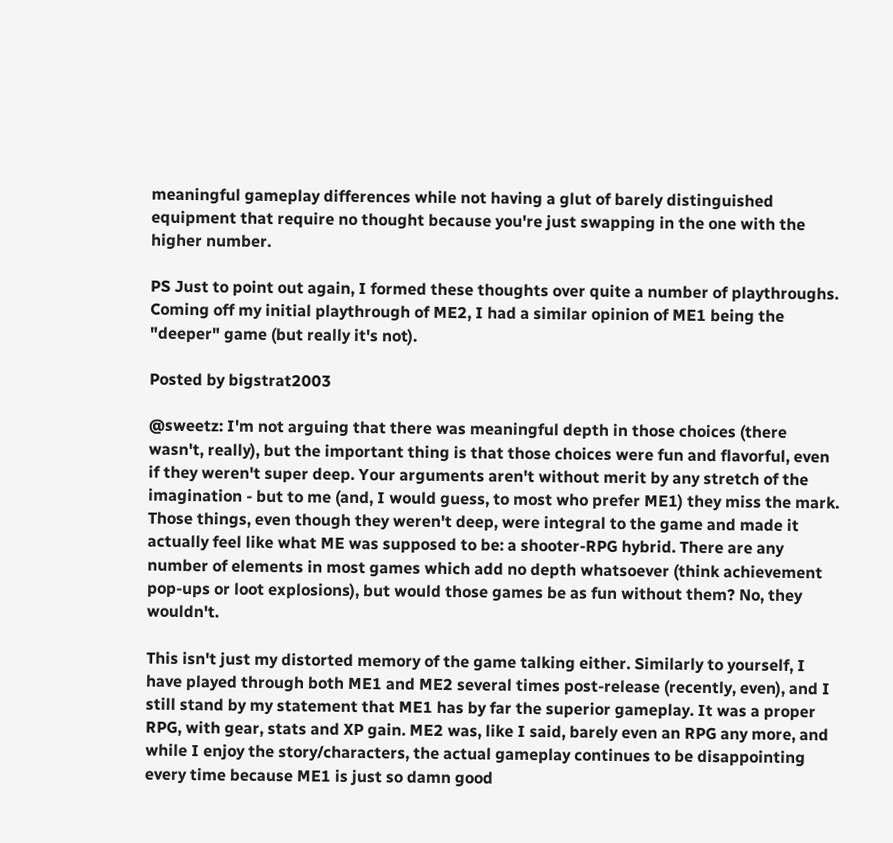meaningful gameplay differences while not having a glut of barely distinguished equipment that require no thought because you're just swapping in the one with the higher number.

PS Just to point out again, I formed these thoughts over quite a number of playthroughs. Coming off my initial playthrough of ME2, I had a similar opinion of ME1 being the "deeper" game (but really it's not).

Posted by bigstrat2003

@sweetz: I'm not arguing that there was meaningful depth in those choices (there wasn't, really), but the important thing is that those choices were fun and flavorful, even if they weren't super deep. Your arguments aren't without merit by any stretch of the imagination - but to me (and, I would guess, to most who prefer ME1) they miss the mark. Those things, even though they weren't deep, were integral to the game and made it actually feel like what ME was supposed to be: a shooter-RPG hybrid. There are any number of elements in most games which add no depth whatsoever (think achievement pop-ups or loot explosions), but would those games be as fun without them? No, they wouldn't.

This isn't just my distorted memory of the game talking either. Similarly to yourself, I have played through both ME1 and ME2 several times post-release (recently, even), and I still stand by my statement that ME1 has by far the superior gameplay. It was a proper RPG, with gear, stats and XP gain. ME2 was, like I said, barely even an RPG any more, and while I enjoy the story/characters, the actual gameplay continues to be disappointing every time because ME1 is just so damn good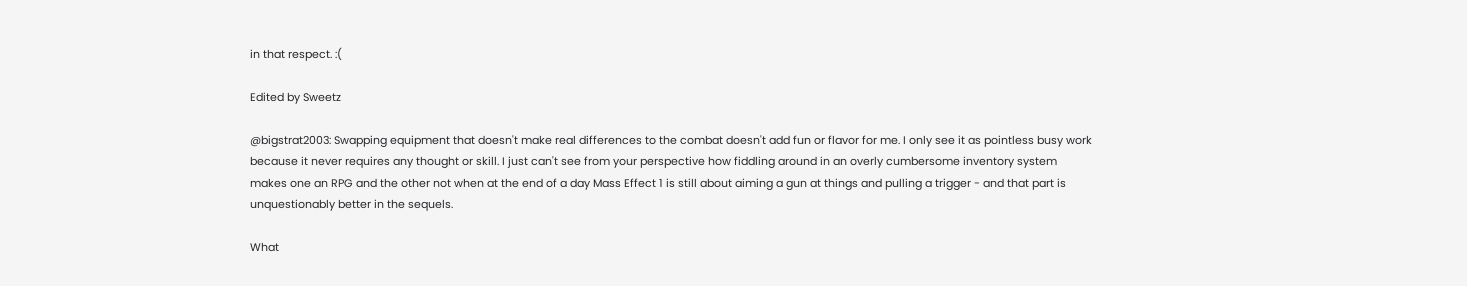in that respect. :(

Edited by Sweetz

@bigstrat2003: Swapping equipment that doesn't make real differences to the combat doesn't add fun or flavor for me. I only see it as pointless busy work because it never requires any thought or skill. I just can't see from your perspective how fiddling around in an overly cumbersome inventory system makes one an RPG and the other not when at the end of a day Mass Effect 1 is still about aiming a gun at things and pulling a trigger - and that part is unquestionably better in the sequels.

What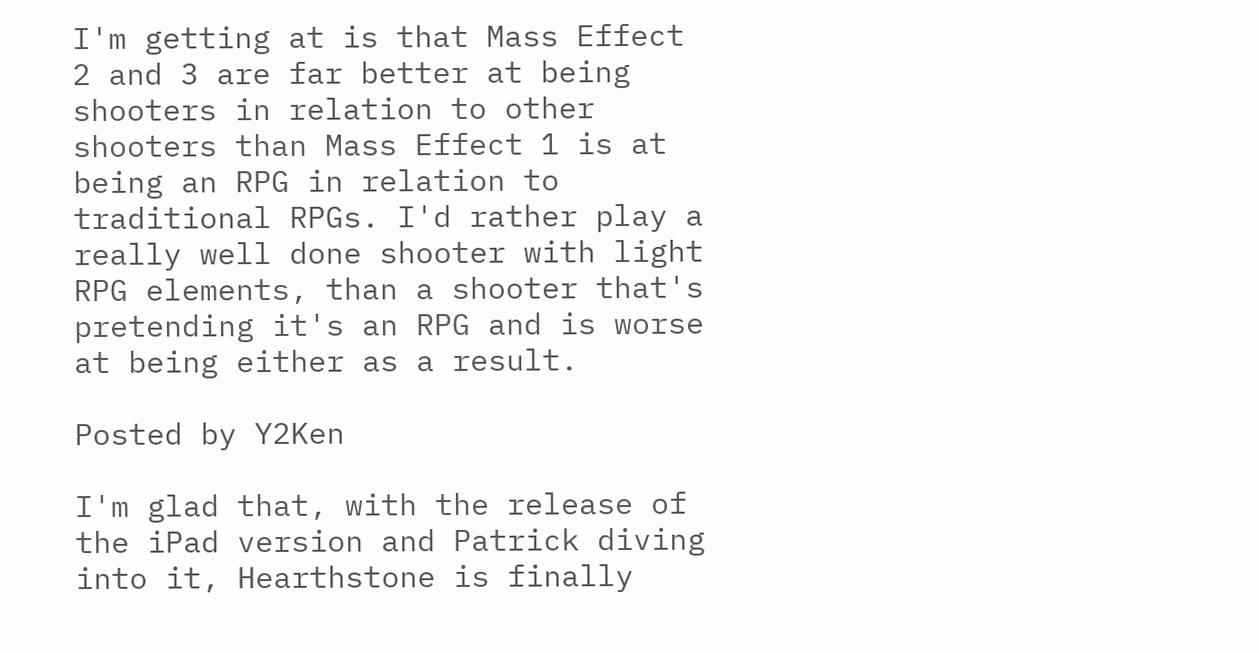I'm getting at is that Mass Effect 2 and 3 are far better at being shooters in relation to other shooters than Mass Effect 1 is at being an RPG in relation to traditional RPGs. I'd rather play a really well done shooter with light RPG elements, than a shooter that's pretending it's an RPG and is worse at being either as a result.

Posted by Y2Ken

I'm glad that, with the release of the iPad version and Patrick diving into it, Hearthstone is finally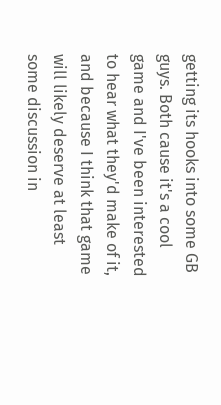getting its hooks into some GB guys. Both cause it's a cool game and I've been interested to hear what they'd make of it, and because I think that game will likely deserve at least some discussion in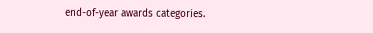end-of-year awards categories.